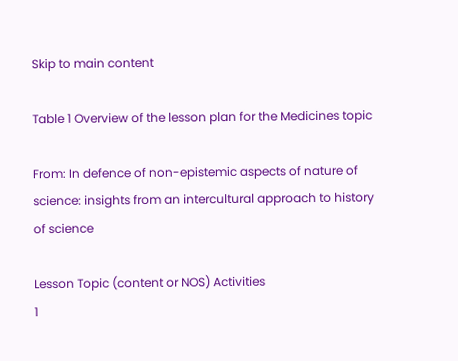Skip to main content

Table 1 Overview of the lesson plan for the Medicines topic

From: In defence of non-epistemic aspects of nature of science: insights from an intercultural approach to history of science

Lesson Topic (content or NOS) Activities
1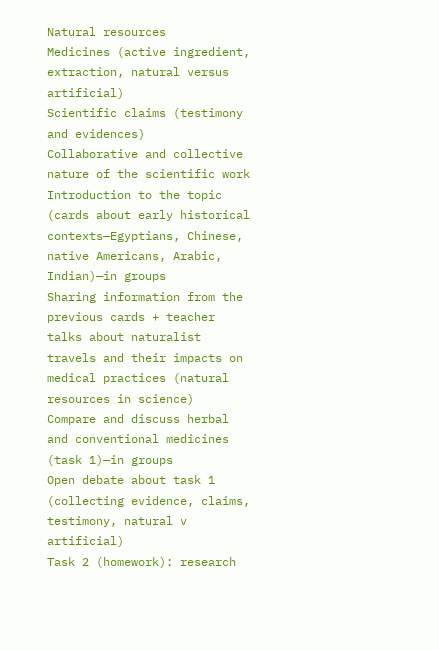Natural resources
Medicines (active ingredient, extraction, natural versus artificial)
Scientific claims (testimony and evidences)
Collaborative and collective nature of the scientific work
Introduction to the topic (cards about early historical contexts—Egyptians, Chinese, native Americans, Arabic, Indian)—in groups
Sharing information from the previous cards + teacher talks about naturalist travels and their impacts on medical practices (natural resources in science)
Compare and discuss herbal and conventional medicines (task 1)—in groups
Open debate about task 1 (collecting evidence, claims, testimony, natural v artificial)
Task 2 (homework): research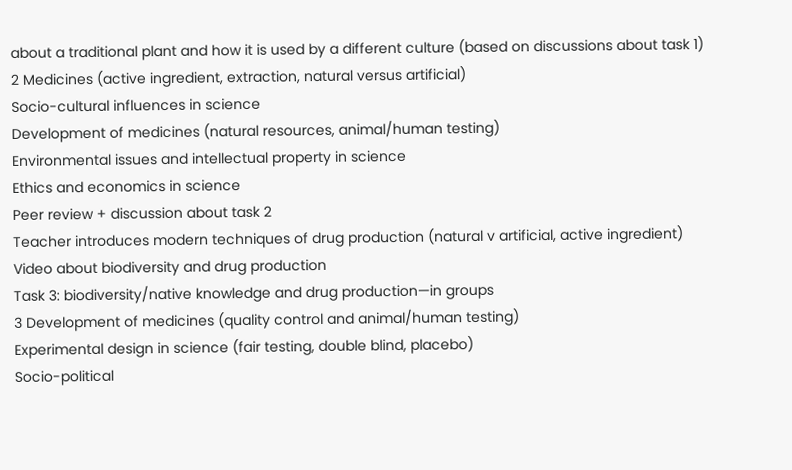about a traditional plant and how it is used by a different culture (based on discussions about task 1)
2 Medicines (active ingredient, extraction, natural versus artificial)
Socio-cultural influences in science
Development of medicines (natural resources, animal/human testing)
Environmental issues and intellectual property in science
Ethics and economics in science
Peer review + discussion about task 2
Teacher introduces modern techniques of drug production (natural v artificial, active ingredient)
Video about biodiversity and drug production
Task 3: biodiversity/native knowledge and drug production—in groups
3 Development of medicines (quality control and animal/human testing)
Experimental design in science (fair testing, double blind, placebo)
Socio-political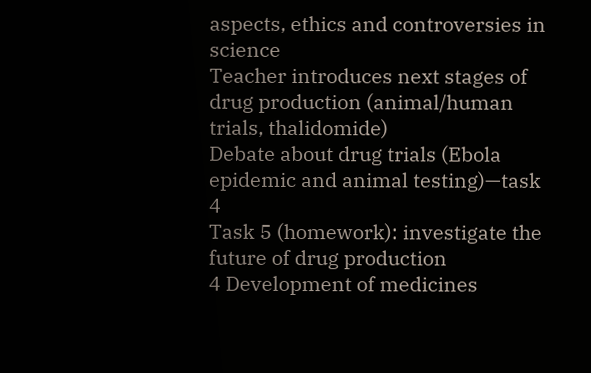aspects, ethics and controversies in science
Teacher introduces next stages of drug production (animal/human trials, thalidomide)
Debate about drug trials (Ebola epidemic and animal testing)—task 4
Task 5 (homework): investigate the future of drug production
4 Development of medicines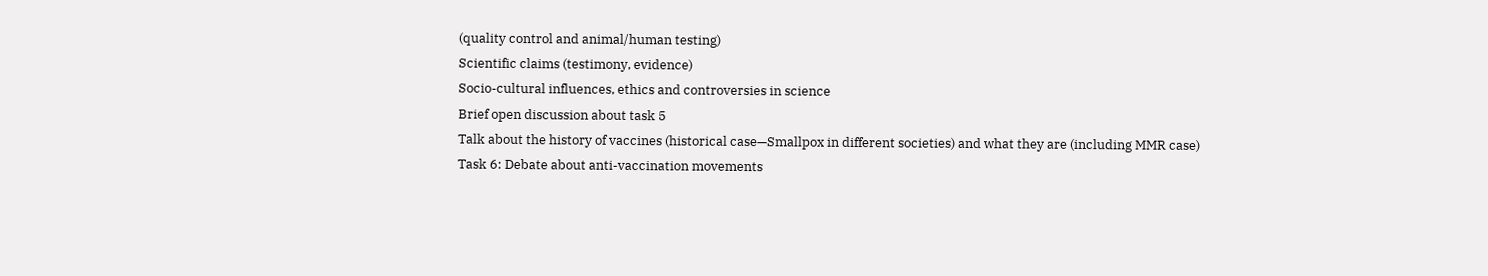(quality control and animal/human testing)
Scientific claims (testimony, evidence)
Socio-cultural influences, ethics and controversies in science
Brief open discussion about task 5
Talk about the history of vaccines (historical case—Smallpox in different societies) and what they are (including MMR case)
Task 6: Debate about anti-vaccination movements